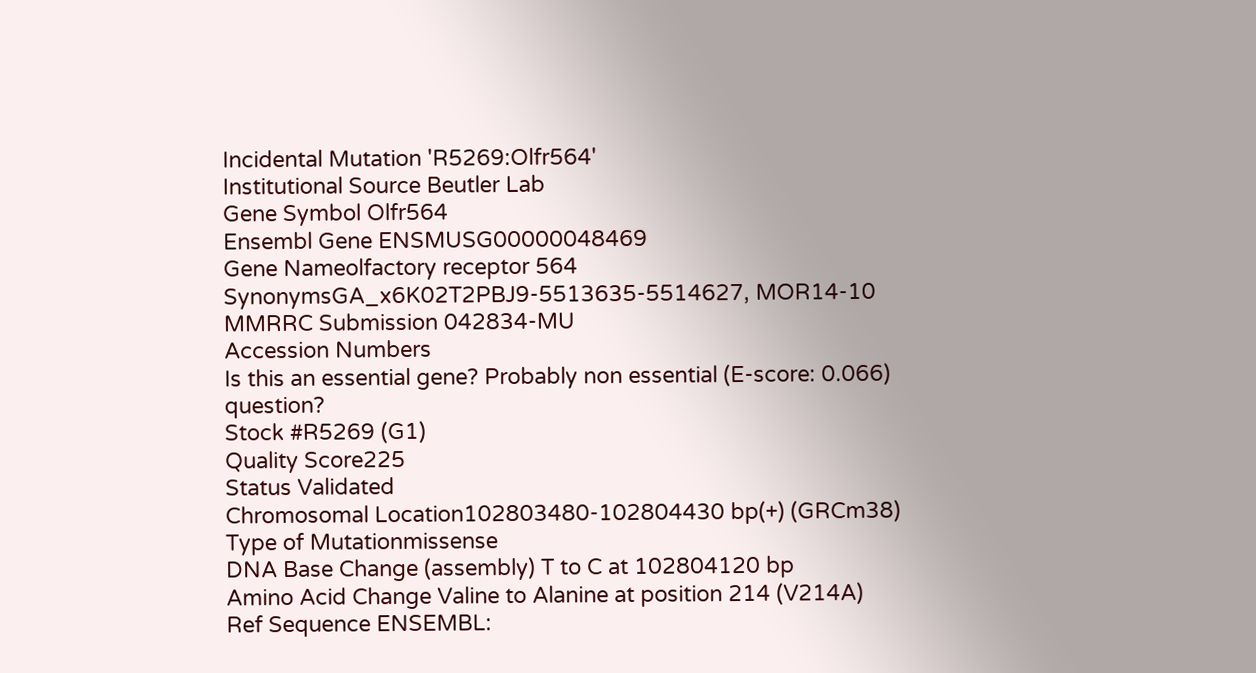Incidental Mutation 'R5269:Olfr564'
Institutional Source Beutler Lab
Gene Symbol Olfr564
Ensembl Gene ENSMUSG00000048469
Gene Nameolfactory receptor 564
SynonymsGA_x6K02T2PBJ9-5513635-5514627, MOR14-10
MMRRC Submission 042834-MU
Accession Numbers
Is this an essential gene? Probably non essential (E-score: 0.066) question?
Stock #R5269 (G1)
Quality Score225
Status Validated
Chromosomal Location102803480-102804430 bp(+) (GRCm38)
Type of Mutationmissense
DNA Base Change (assembly) T to C at 102804120 bp
Amino Acid Change Valine to Alanine at position 214 (V214A)
Ref Sequence ENSEMBL: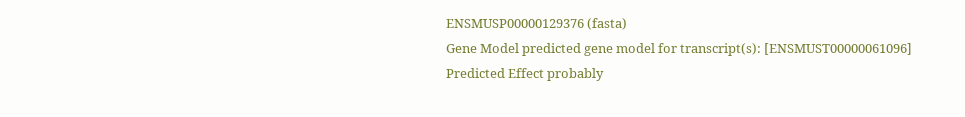ENSMUSP00000129376 (fasta)
Gene Model predicted gene model for transcript(s): [ENSMUST00000061096]
Predicted Effect probably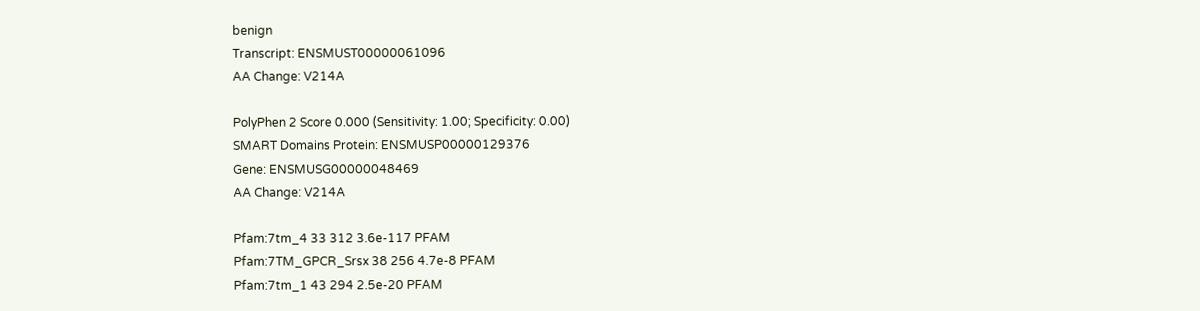benign
Transcript: ENSMUST00000061096
AA Change: V214A

PolyPhen 2 Score 0.000 (Sensitivity: 1.00; Specificity: 0.00)
SMART Domains Protein: ENSMUSP00000129376
Gene: ENSMUSG00000048469
AA Change: V214A

Pfam:7tm_4 33 312 3.6e-117 PFAM
Pfam:7TM_GPCR_Srsx 38 256 4.7e-8 PFAM
Pfam:7tm_1 43 294 2.5e-20 PFAM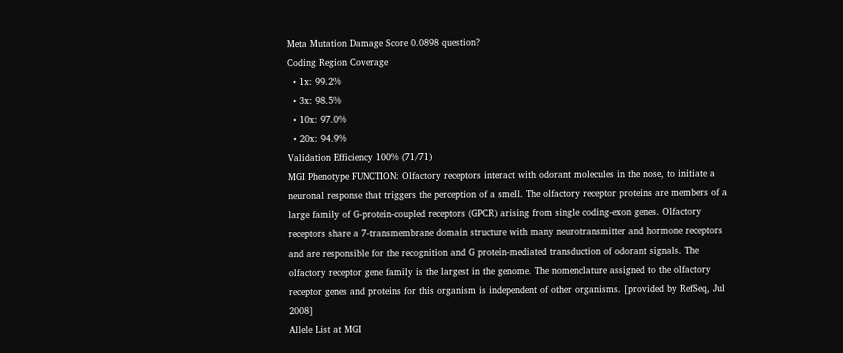Meta Mutation Damage Score 0.0898 question?
Coding Region Coverage
  • 1x: 99.2%
  • 3x: 98.5%
  • 10x: 97.0%
  • 20x: 94.9%
Validation Efficiency 100% (71/71)
MGI Phenotype FUNCTION: Olfactory receptors interact with odorant molecules in the nose, to initiate a neuronal response that triggers the perception of a smell. The olfactory receptor proteins are members of a large family of G-protein-coupled receptors (GPCR) arising from single coding-exon genes. Olfactory receptors share a 7-transmembrane domain structure with many neurotransmitter and hormone receptors and are responsible for the recognition and G protein-mediated transduction of odorant signals. The olfactory receptor gene family is the largest in the genome. The nomenclature assigned to the olfactory receptor genes and proteins for this organism is independent of other organisms. [provided by RefSeq, Jul 2008]
Allele List at MGI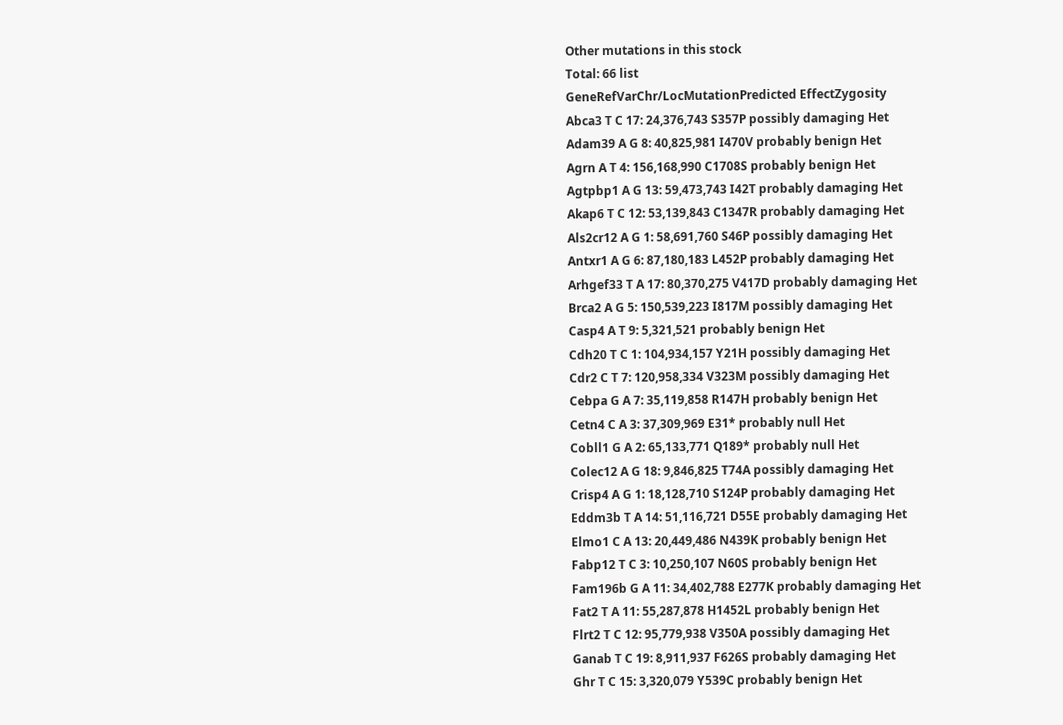Other mutations in this stock
Total: 66 list
GeneRefVarChr/LocMutationPredicted EffectZygosity
Abca3 T C 17: 24,376,743 S357P possibly damaging Het
Adam39 A G 8: 40,825,981 I470V probably benign Het
Agrn A T 4: 156,168,990 C1708S probably benign Het
Agtpbp1 A G 13: 59,473,743 I42T probably damaging Het
Akap6 T C 12: 53,139,843 C1347R probably damaging Het
Als2cr12 A G 1: 58,691,760 S46P possibly damaging Het
Antxr1 A G 6: 87,180,183 L452P probably damaging Het
Arhgef33 T A 17: 80,370,275 V417D probably damaging Het
Brca2 A G 5: 150,539,223 I817M possibly damaging Het
Casp4 A T 9: 5,321,521 probably benign Het
Cdh20 T C 1: 104,934,157 Y21H possibly damaging Het
Cdr2 C T 7: 120,958,334 V323M possibly damaging Het
Cebpa G A 7: 35,119,858 R147H probably benign Het
Cetn4 C A 3: 37,309,969 E31* probably null Het
Cobll1 G A 2: 65,133,771 Q189* probably null Het
Colec12 A G 18: 9,846,825 T74A possibly damaging Het
Crisp4 A G 1: 18,128,710 S124P probably damaging Het
Eddm3b T A 14: 51,116,721 D55E probably damaging Het
Elmo1 C A 13: 20,449,486 N439K probably benign Het
Fabp12 T C 3: 10,250,107 N60S probably benign Het
Fam196b G A 11: 34,402,788 E277K probably damaging Het
Fat2 T A 11: 55,287,878 H1452L probably benign Het
Flrt2 T C 12: 95,779,938 V350A possibly damaging Het
Ganab T C 19: 8,911,937 F626S probably damaging Het
Ghr T C 15: 3,320,079 Y539C probably benign Het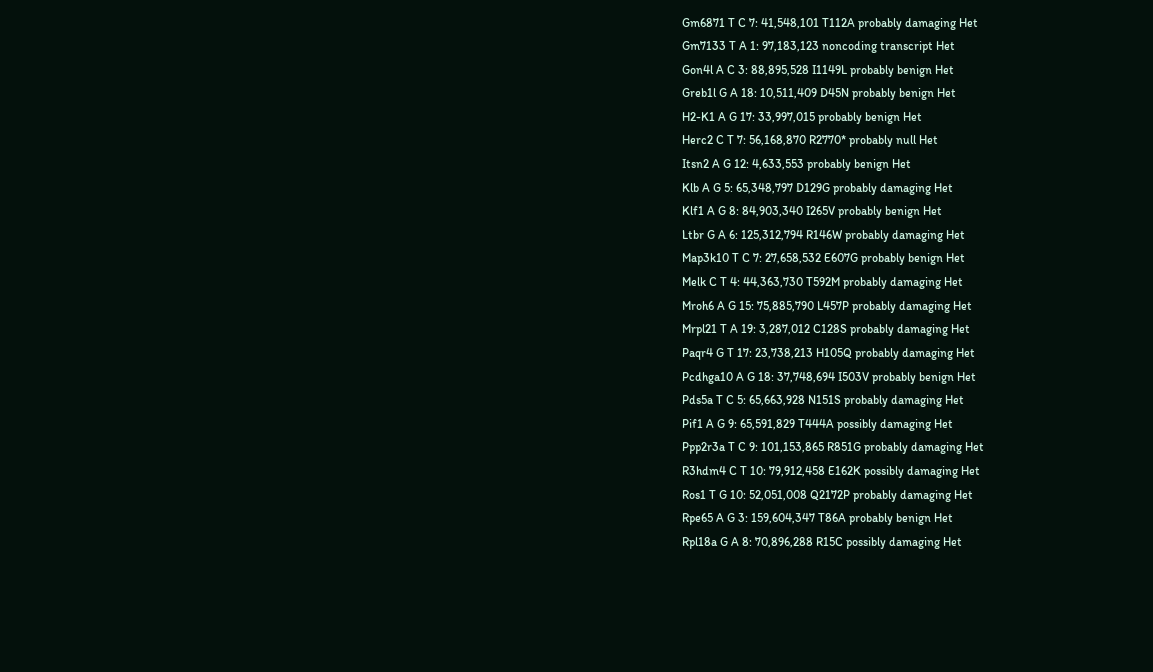Gm6871 T C 7: 41,548,101 T112A probably damaging Het
Gm7133 T A 1: 97,183,123 noncoding transcript Het
Gon4l A C 3: 88,895,528 I1149L probably benign Het
Greb1l G A 18: 10,511,409 D45N probably benign Het
H2-K1 A G 17: 33,997,015 probably benign Het
Herc2 C T 7: 56,168,870 R2770* probably null Het
Itsn2 A G 12: 4,633,553 probably benign Het
Klb A G 5: 65,348,797 D129G probably damaging Het
Klf1 A G 8: 84,903,340 I265V probably benign Het
Ltbr G A 6: 125,312,794 R146W probably damaging Het
Map3k10 T C 7: 27,658,532 E607G probably benign Het
Melk C T 4: 44,363,730 T592M probably damaging Het
Mroh6 A G 15: 75,885,790 L457P probably damaging Het
Mrpl21 T A 19: 3,287,012 C128S probably damaging Het
Paqr4 G T 17: 23,738,213 H105Q probably damaging Het
Pcdhga10 A G 18: 37,748,694 I503V probably benign Het
Pds5a T C 5: 65,663,928 N151S probably damaging Het
Pif1 A G 9: 65,591,829 T444A possibly damaging Het
Ppp2r3a T C 9: 101,153,865 R851G probably damaging Het
R3hdm4 C T 10: 79,912,458 E162K possibly damaging Het
Ros1 T G 10: 52,051,008 Q2172P probably damaging Het
Rpe65 A G 3: 159,604,347 T86A probably benign Het
Rpl18a G A 8: 70,896,288 R15C possibly damaging Het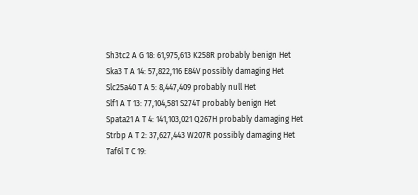Sh3tc2 A G 18: 61,975,613 K258R probably benign Het
Ska3 T A 14: 57,822,116 E84V possibly damaging Het
Slc25a40 T A 5: 8,447,409 probably null Het
Slf1 A T 13: 77,104,581 S274T probably benign Het
Spata21 A T 4: 141,103,021 Q267H probably damaging Het
Strbp A T 2: 37,627,443 W207R possibly damaging Het
Taf6l T C 19: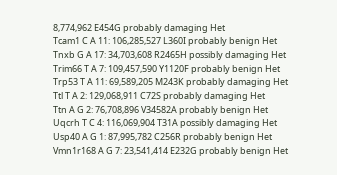8,774,962 E454G probably damaging Het
Tcam1 C A 11: 106,285,527 L360I probably benign Het
Tnxb G A 17: 34,703,608 R2465H possibly damaging Het
Trim66 T A 7: 109,457,590 Y1120F probably benign Het
Trp53 T A 11: 69,589,205 M243K probably damaging Het
Ttl T A 2: 129,068,911 C72S probably damaging Het
Ttn A G 2: 76,708,896 V34582A probably benign Het
Uqcrh T C 4: 116,069,904 T31A possibly damaging Het
Usp40 A G 1: 87,995,782 C256R probably benign Het
Vmn1r168 A G 7: 23,541,414 E232G probably benign Het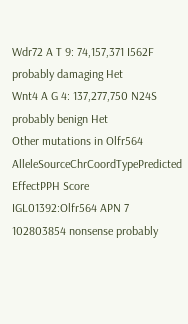Wdr72 A T 9: 74,157,371 I562F probably damaging Het
Wnt4 A G 4: 137,277,750 N24S probably benign Het
Other mutations in Olfr564
AlleleSourceChrCoordTypePredicted EffectPPH Score
IGL01392:Olfr564 APN 7 102803854 nonsense probably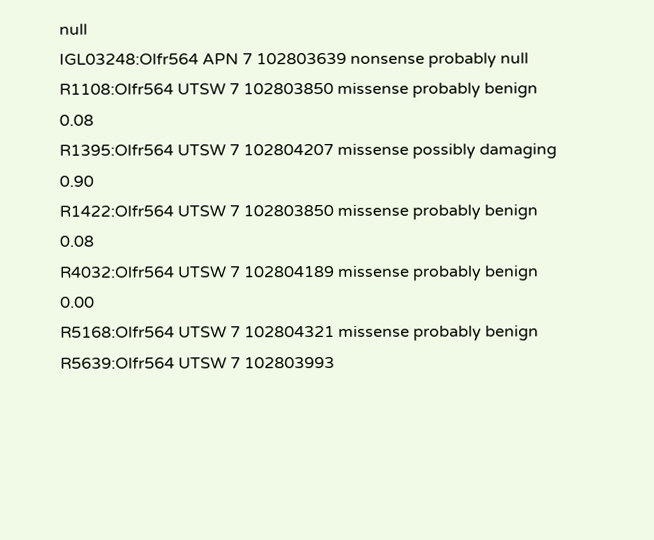null
IGL03248:Olfr564 APN 7 102803639 nonsense probably null
R1108:Olfr564 UTSW 7 102803850 missense probably benign 0.08
R1395:Olfr564 UTSW 7 102804207 missense possibly damaging 0.90
R1422:Olfr564 UTSW 7 102803850 missense probably benign 0.08
R4032:Olfr564 UTSW 7 102804189 missense probably benign 0.00
R5168:Olfr564 UTSW 7 102804321 missense probably benign
R5639:Olfr564 UTSW 7 102803993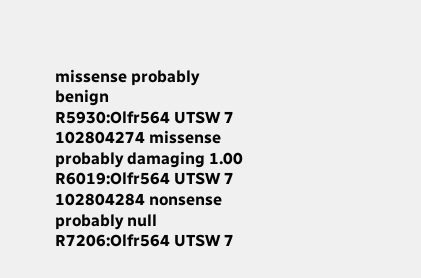missense probably benign
R5930:Olfr564 UTSW 7 102804274 missense probably damaging 1.00
R6019:Olfr564 UTSW 7 102804284 nonsense probably null
R7206:Olfr564 UTSW 7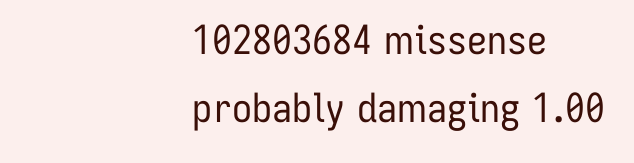102803684 missense probably damaging 1.00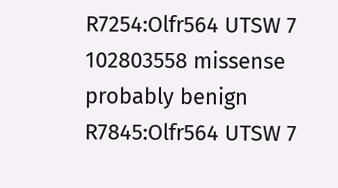R7254:Olfr564 UTSW 7 102803558 missense probably benign
R7845:Olfr564 UTSW 7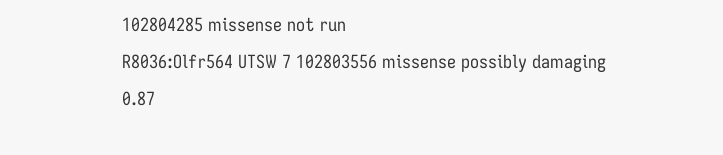102804285 missense not run
R8036:Olfr564 UTSW 7 102803556 missense possibly damaging 0.87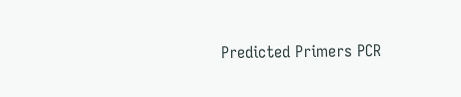Predicted Primers PCR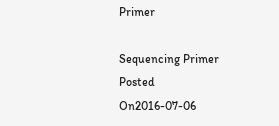Primer

Sequencing Primer
Posted On2016-07-06